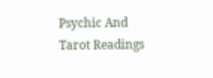Psychic And Tarot Readings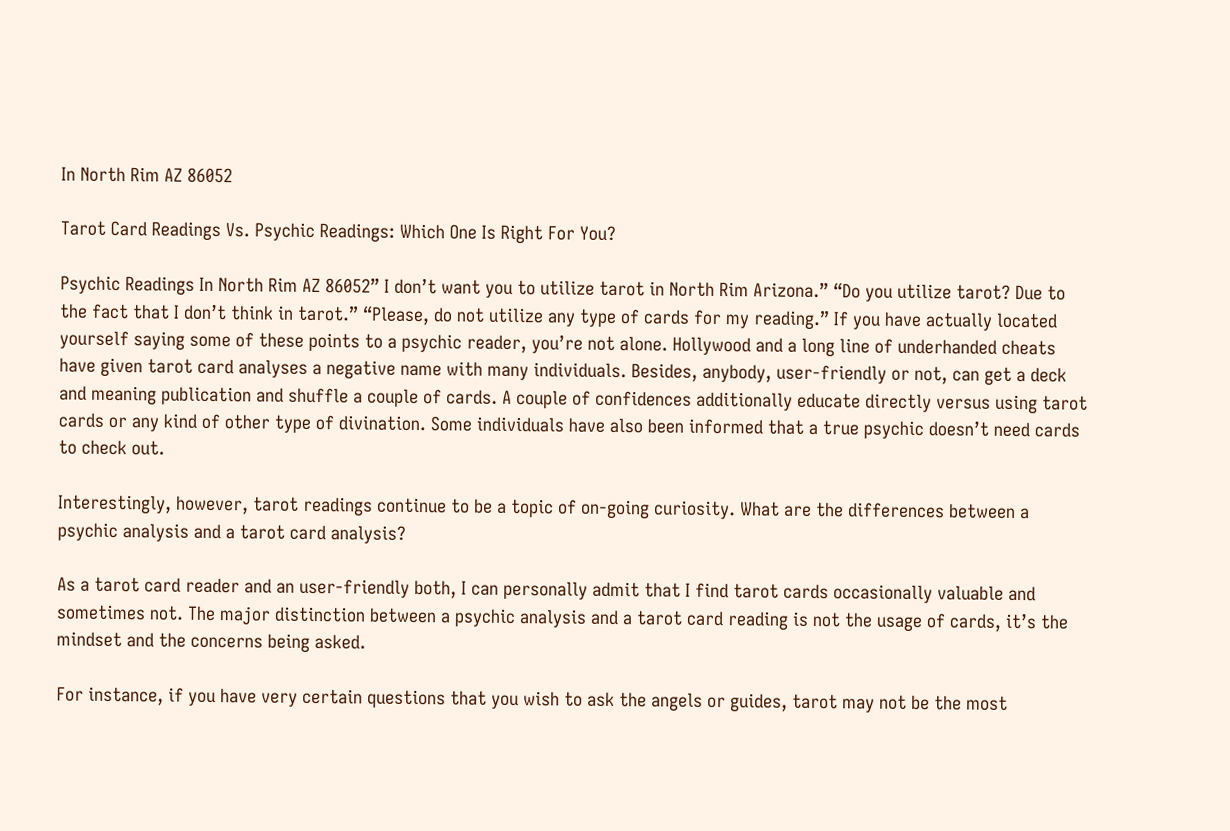In North Rim AZ 86052

Tarot Card Readings Vs. Psychic Readings: Which One Is Right For You?

Psychic Readings In North Rim AZ 86052” I don’t want you to utilize tarot in North Rim Arizona.” “Do you utilize tarot? Due to the fact that I don’t think in tarot.” “Please, do not utilize any type of cards for my reading.” If you have actually located yourself saying some of these points to a psychic reader, you’re not alone. Hollywood and a long line of underhanded cheats have given tarot card analyses a negative name with many individuals. Besides, anybody, user-friendly or not, can get a deck and meaning publication and shuffle a couple of cards. A couple of confidences additionally educate directly versus using tarot cards or any kind of other type of divination. Some individuals have also been informed that a true psychic doesn’t need cards to check out.

Interestingly, however, tarot readings continue to be a topic of on-going curiosity. What are the differences between a psychic analysis and a tarot card analysis?

As a tarot card reader and an user-friendly both, I can personally admit that I find tarot cards occasionally valuable and sometimes not. The major distinction between a psychic analysis and a tarot card reading is not the usage of cards, it’s the mindset and the concerns being asked.

For instance, if you have very certain questions that you wish to ask the angels or guides, tarot may not be the most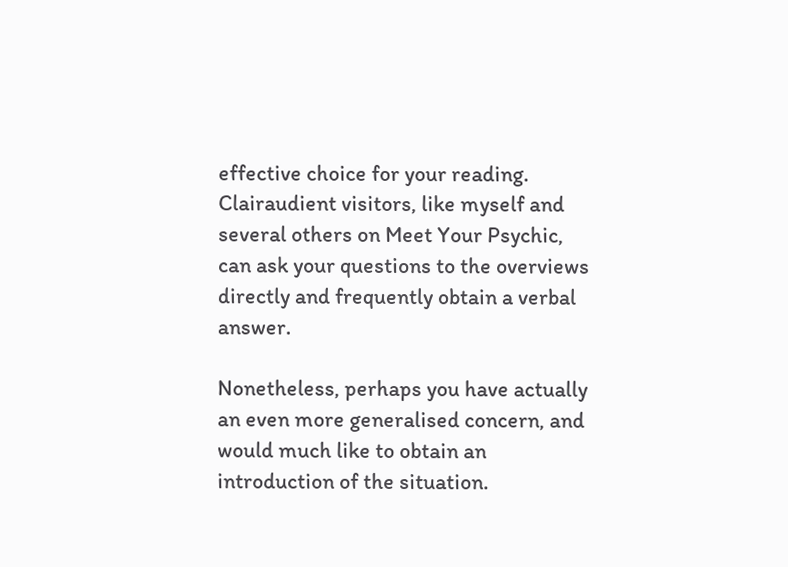effective choice for your reading. Clairaudient visitors, like myself and several others on Meet Your Psychic, can ask your questions to the overviews directly and frequently obtain a verbal answer.

Nonetheless, perhaps you have actually an even more generalised concern, and would much like to obtain an introduction of the situation.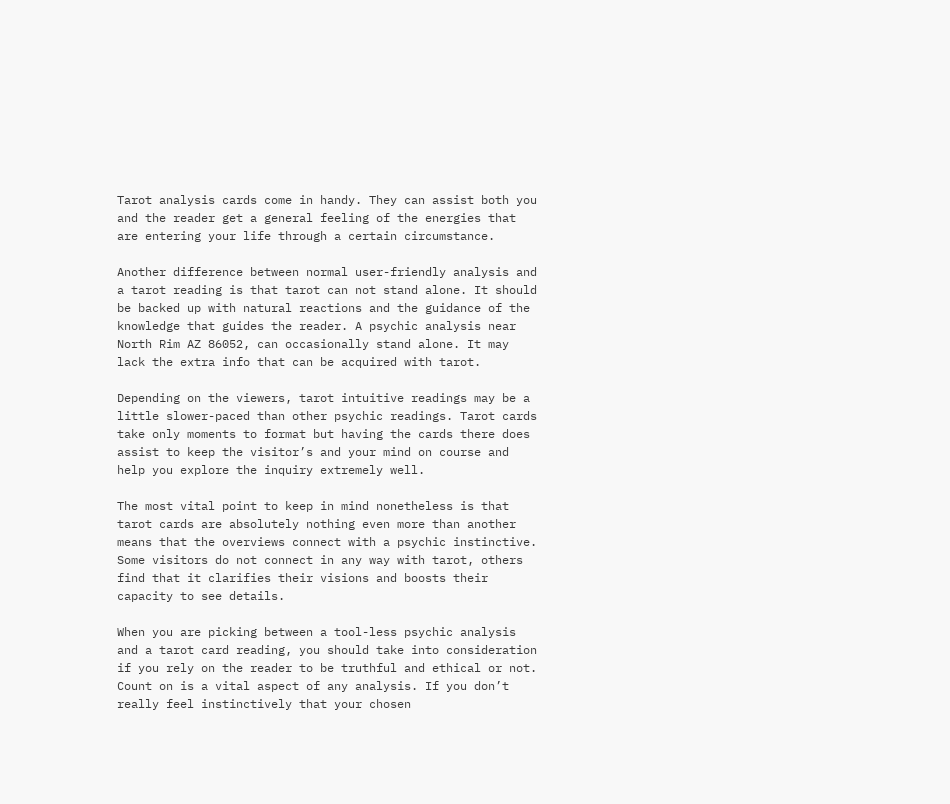Tarot analysis cards come in handy. They can assist both you and the reader get a general feeling of the energies that are entering your life through a certain circumstance.

Another difference between normal user-friendly analysis and a tarot reading is that tarot can not stand alone. It should be backed up with natural reactions and the guidance of the knowledge that guides the reader. A psychic analysis near North Rim AZ 86052, can occasionally stand alone. It may lack the extra info that can be acquired with tarot.

Depending on the viewers, tarot intuitive readings may be a little slower-paced than other psychic readings. Tarot cards take only moments to format but having the cards there does assist to keep the visitor’s and your mind on course and help you explore the inquiry extremely well.

The most vital point to keep in mind nonetheless is that tarot cards are absolutely nothing even more than another means that the overviews connect with a psychic instinctive. Some visitors do not connect in any way with tarot, others find that it clarifies their visions and boosts their capacity to see details.

When you are picking between a tool-less psychic analysis and a tarot card reading, you should take into consideration if you rely on the reader to be truthful and ethical or not. Count on is a vital aspect of any analysis. If you don’t really feel instinctively that your chosen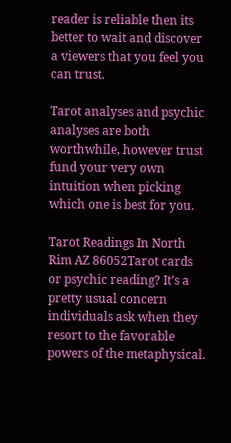reader is reliable then its better to wait and discover a viewers that you feel you can trust.

Tarot analyses and psychic analyses are both worthwhile, however trust fund your very own intuition when picking which one is best for you.

Tarot Readings In North Rim AZ 86052Tarot cards or psychic reading? It’s a pretty usual concern individuals ask when they resort to the favorable powers of the metaphysical.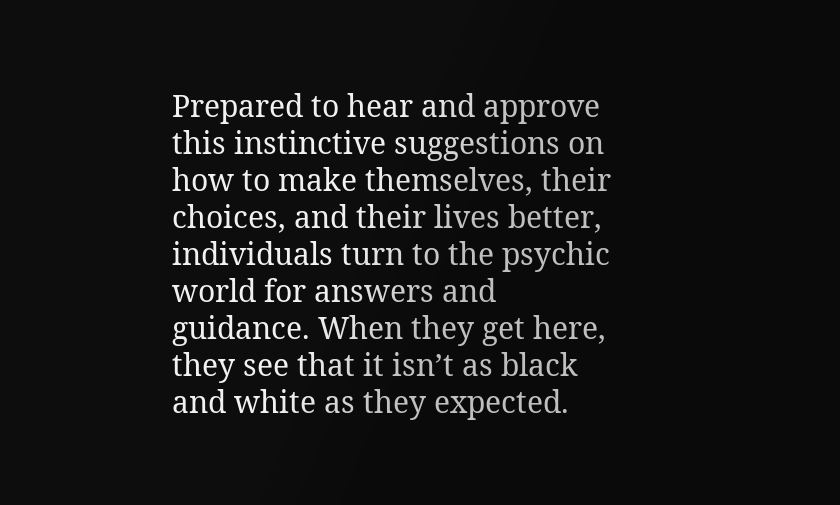Prepared to hear and approve this instinctive suggestions on how to make themselves, their choices, and their lives better, individuals turn to the psychic world for answers and guidance. When they get here, they see that it isn’t as black and white as they expected.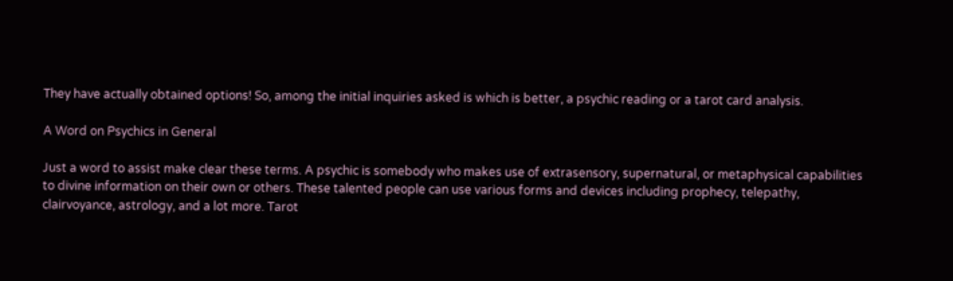They have actually obtained options! So, among the initial inquiries asked is which is better, a psychic reading or a tarot card analysis.

A Word on Psychics in General

Just a word to assist make clear these terms. A psychic is somebody who makes use of extrasensory, supernatural, or metaphysical capabilities to divine information on their own or others. These talented people can use various forms and devices including prophecy, telepathy, clairvoyance, astrology, and a lot more. Tarot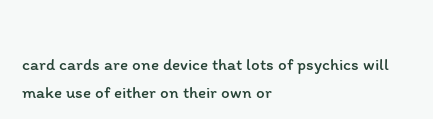card cards are one device that lots of psychics will make use of either on their own or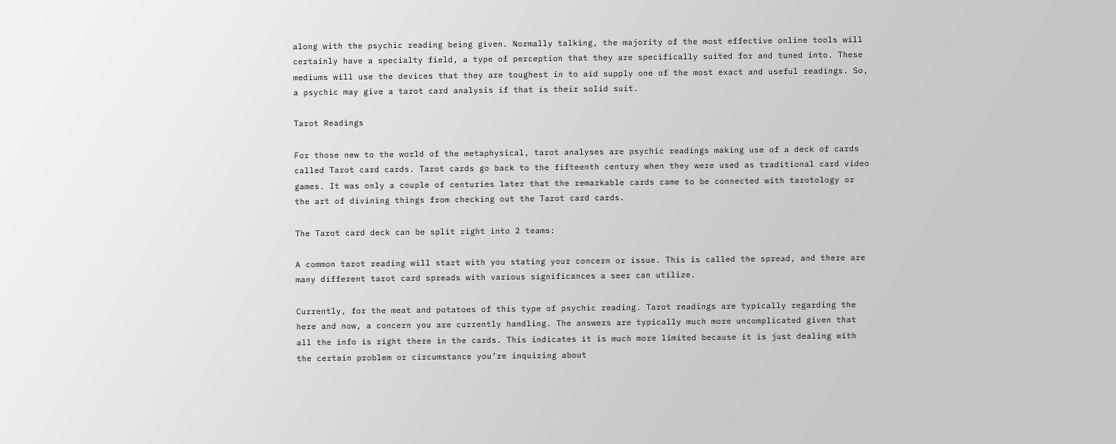along with the psychic reading being given. Normally talking, the majority of the most effective online tools will certainly have a specialty field, a type of perception that they are specifically suited for and tuned into. These mediums will use the devices that they are toughest in to aid supply one of the most exact and useful readings. So, a psychic may give a tarot card analysis if that is their solid suit.

Tarot Readings

For those new to the world of the metaphysical, tarot analyses are psychic readings making use of a deck of cards called Tarot card cards. Tarot cards go back to the fifteenth century when they were used as traditional card video games. It was only a couple of centuries later that the remarkable cards came to be connected with tarotology or the art of divining things from checking out the Tarot card cards.

The Tarot card deck can be split right into 2 teams:

A common tarot reading will start with you stating your concern or issue. This is called the spread, and there are many different tarot card spreads with various significances a seer can utilize.

Currently, for the meat and potatoes of this type of psychic reading. Tarot readings are typically regarding the here and now, a concern you are currently handling. The answers are typically much more uncomplicated given that all the info is right there in the cards. This indicates it is much more limited because it is just dealing with the certain problem or circumstance you’re inquiring about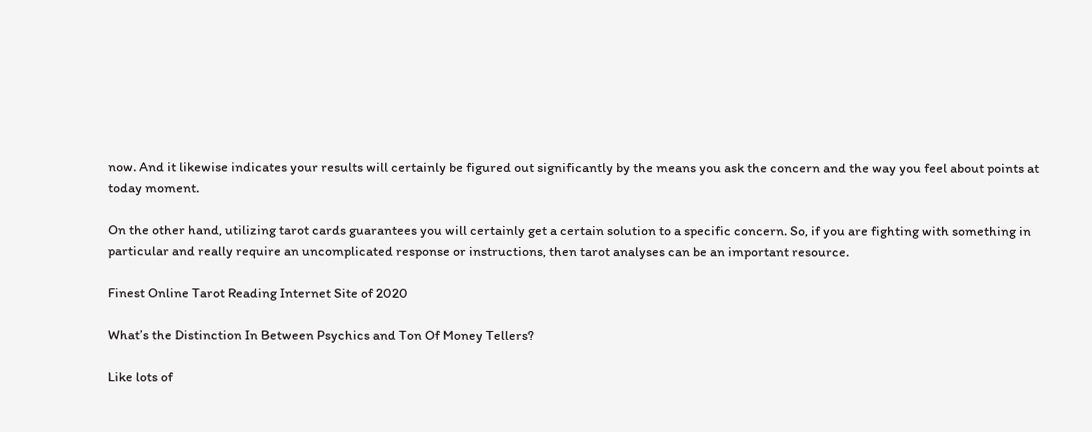now. And it likewise indicates your results will certainly be figured out significantly by the means you ask the concern and the way you feel about points at today moment.

On the other hand, utilizing tarot cards guarantees you will certainly get a certain solution to a specific concern. So, if you are fighting with something in particular and really require an uncomplicated response or instructions, then tarot analyses can be an important resource.

Finest Online Tarot Reading Internet Site of 2020

What’s the Distinction In Between Psychics and Ton Of Money Tellers?

Like lots of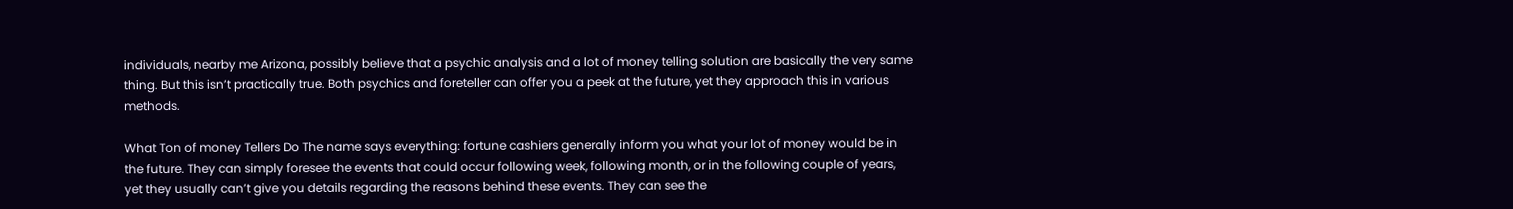individuals, nearby me Arizona, possibly believe that a psychic analysis and a lot of money telling solution are basically the very same thing. But this isn’t practically true. Both psychics and foreteller can offer you a peek at the future, yet they approach this in various methods.

What Ton of money Tellers Do The name says everything: fortune cashiers generally inform you what your lot of money would be in the future. They can simply foresee the events that could occur following week, following month, or in the following couple of years, yet they usually can’t give you details regarding the reasons behind these events. They can see the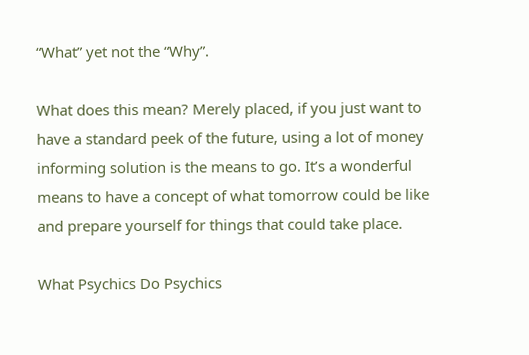“What” yet not the “Why”.

What does this mean? Merely placed, if you just want to have a standard peek of the future, using a lot of money informing solution is the means to go. It’s a wonderful means to have a concept of what tomorrow could be like and prepare yourself for things that could take place.

What Psychics Do Psychics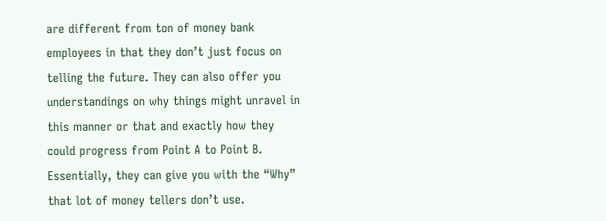are different from ton of money bank employees in that they don’t just focus on telling the future. They can also offer you understandings on why things might unravel in this manner or that and exactly how they could progress from Point A to Point B. Essentially, they can give you with the “Why” that lot of money tellers don’t use.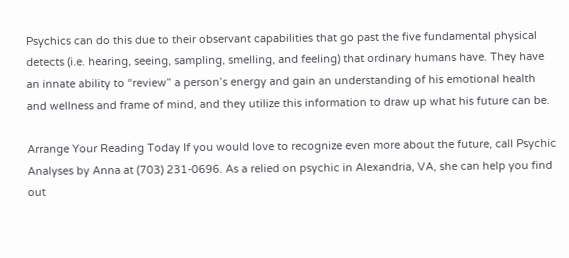Psychics can do this due to their observant capabilities that go past the five fundamental physical detects (i.e. hearing, seeing, sampling, smelling, and feeling) that ordinary humans have. They have an innate ability to “review” a person’s energy and gain an understanding of his emotional health and wellness and frame of mind, and they utilize this information to draw up what his future can be.

Arrange Your Reading Today If you would love to recognize even more about the future, call Psychic Analyses by Anna at (703) 231-0696. As a relied on psychic in Alexandria, VA, she can help you find out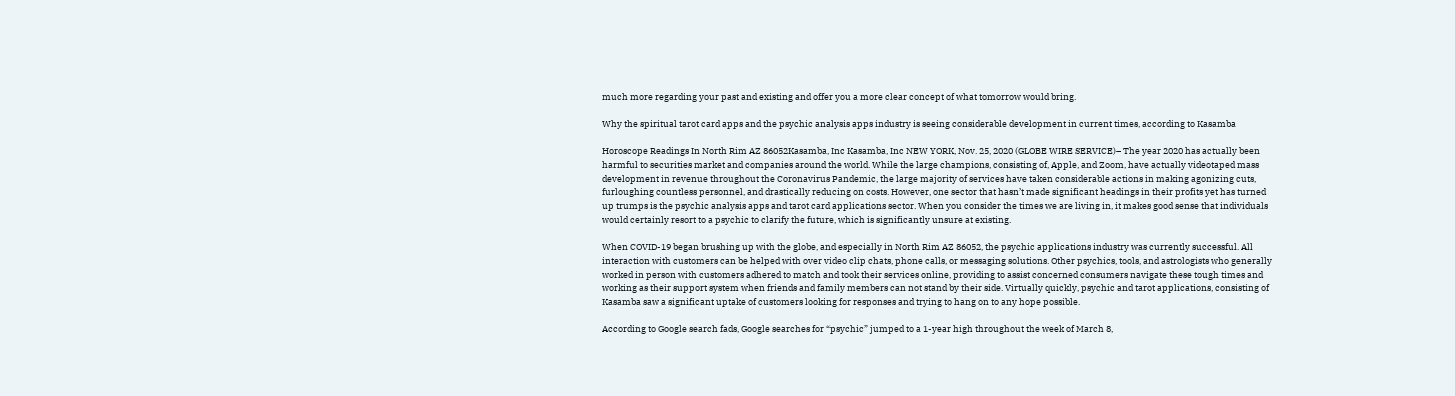much more regarding your past and existing and offer you a more clear concept of what tomorrow would bring.

Why the spiritual tarot card apps and the psychic analysis apps industry is seeing considerable development in current times, according to Kasamba

Horoscope Readings In North Rim AZ 86052Kasamba, Inc Kasamba, Inc NEW YORK, Nov. 25, 2020 (GLOBE WIRE SERVICE)– The year 2020 has actually been harmful to securities market and companies around the world. While the large champions, consisting of, Apple, and Zoom, have actually videotaped mass development in revenue throughout the Coronavirus Pandemic, the large majority of services have taken considerable actions in making agonizing cuts, furloughing countless personnel, and drastically reducing on costs. However, one sector that hasn’t made significant headings in their profits yet has turned up trumps is the psychic analysis apps and tarot card applications sector. When you consider the times we are living in, it makes good sense that individuals would certainly resort to a psychic to clarify the future, which is significantly unsure at existing.

When COVID-19 began brushing up with the globe, and especially in North Rim AZ 86052, the psychic applications industry was currently successful. All interaction with customers can be helped with over video clip chats, phone calls, or messaging solutions. Other psychics, tools, and astrologists who generally worked in person with customers adhered to match and took their services online, providing to assist concerned consumers navigate these tough times and working as their support system when friends and family members can not stand by their side. Virtually quickly, psychic and tarot applications, consisting of Kasamba saw a significant uptake of customers looking for responses and trying to hang on to any hope possible.

According to Google search fads, Google searches for “psychic” jumped to a 1-year high throughout the week of March 8,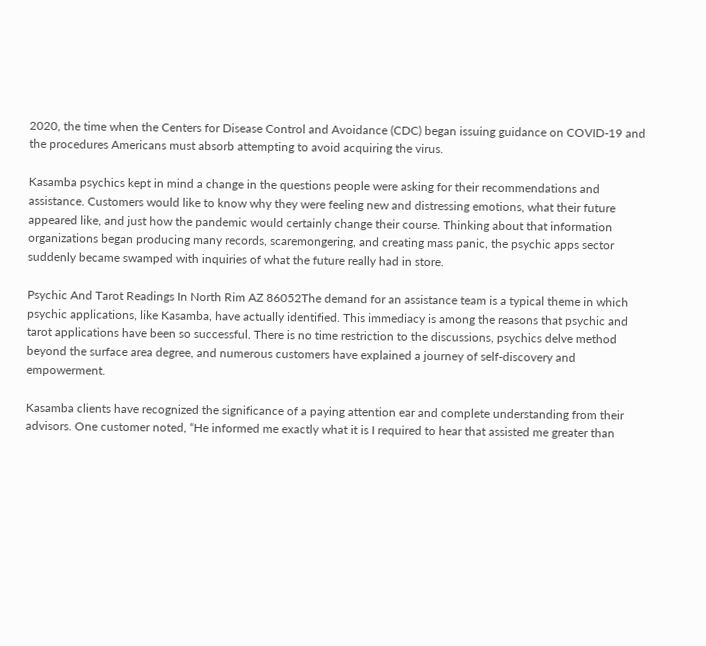2020, the time when the Centers for Disease Control and Avoidance (CDC) began issuing guidance on COVID-19 and the procedures Americans must absorb attempting to avoid acquiring the virus.

Kasamba psychics kept in mind a change in the questions people were asking for their recommendations and assistance. Customers would like to know why they were feeling new and distressing emotions, what their future appeared like, and just how the pandemic would certainly change their course. Thinking about that information organizations began producing many records, scaremongering, and creating mass panic, the psychic apps sector suddenly became swamped with inquiries of what the future really had in store.

Psychic And Tarot Readings In North Rim AZ 86052The demand for an assistance team is a typical theme in which psychic applications, like Kasamba, have actually identified. This immediacy is among the reasons that psychic and tarot applications have been so successful. There is no time restriction to the discussions, psychics delve method beyond the surface area degree, and numerous customers have explained a journey of self-discovery and empowerment.

Kasamba clients have recognized the significance of a paying attention ear and complete understanding from their advisors. One customer noted, “He informed me exactly what it is I required to hear that assisted me greater than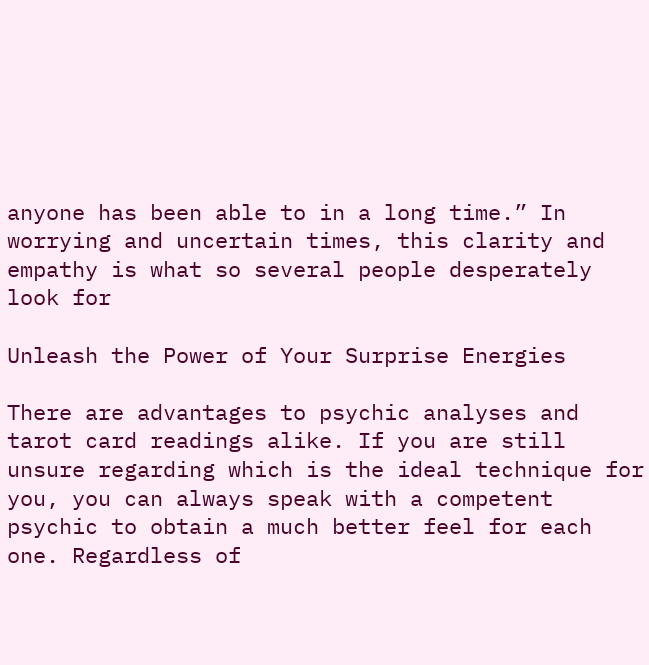anyone has been able to in a long time.” In worrying and uncertain times, this clarity and empathy is what so several people desperately look for

Unleash the Power of Your Surprise Energies

There are advantages to psychic analyses and tarot card readings alike. If you are still unsure regarding which is the ideal technique for you, you can always speak with a competent psychic to obtain a much better feel for each one. Regardless of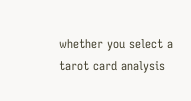whether you select a tarot card analysis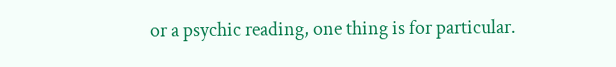or a psychic reading, one thing is for particular.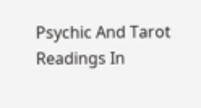Psychic And Tarot Readings In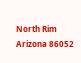North Rim Arizona 86052